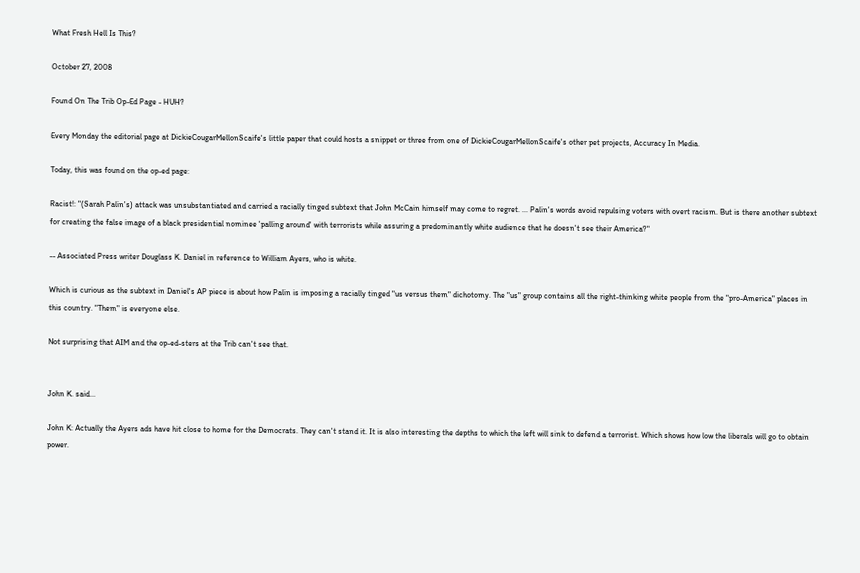What Fresh Hell Is This?

October 27, 2008

Found On The Trib Op-Ed Page - HUH?

Every Monday the editorial page at DickieCougarMellonScaife's little paper that could hosts a snippet or three from one of DickieCougarMellonScaife's other pet projects, Accuracy In Media.

Today, this was found on the op-ed page:

Racist!: "(Sarah Palin's) attack was unsubstantiated and carried a racially tinged subtext that John McCain himself may come to regret. ... Palin's words avoid repulsing voters with overt racism. But is there another subtext for creating the false image of a black presidential nominee 'palling around' with terrorists while assuring a predominantly white audience that he doesn't see their America?"

-- Associated Press writer Douglass K. Daniel in reference to William Ayers, who is white.

Which is curious as the subtext in Daniel's AP piece is about how Palin is imposing a racially tinged "us versus them" dichotomy. The "us" group contains all the right-thinking white people from the "pro-America" places in this country. "Them" is everyone else.

Not surprising that AIM and the op-ed-sters at the Trib can't see that.


John K. said...

John K: Actually the Ayers ads have hit close to home for the Democrats. They can't stand it. It is also interesting the depths to which the left will sink to defend a terrorist. Which shows how low the liberals will go to obtain power.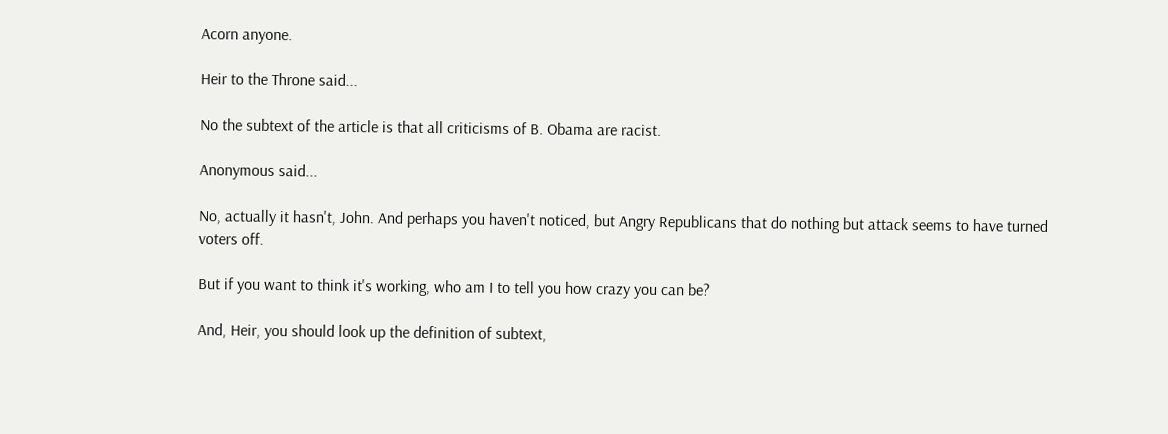Acorn anyone.

Heir to the Throne said...

No the subtext of the article is that all criticisms of B. Obama are racist.

Anonymous said...

No, actually it hasn't, John. And perhaps you haven't noticed, but Angry Republicans that do nothing but attack seems to have turned voters off.

But if you want to think it's working, who am I to tell you how crazy you can be?

And, Heir, you should look up the definition of subtext,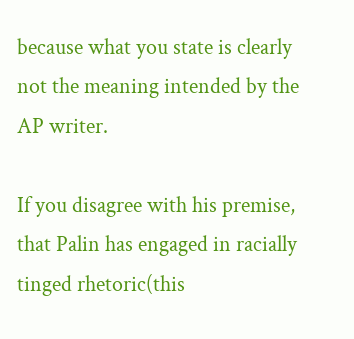because what you state is clearly not the meaning intended by the AP writer.

If you disagree with his premise, that Palin has engaged in racially tinged rhetoric(this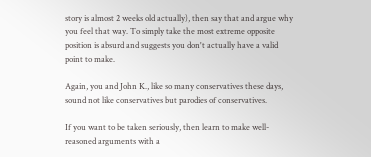story is almost 2 weeks old actually), then say that and argue why you feel that way. To simply take the most extreme opposite position is absurd and suggests you don't actually have a valid point to make.

Again, you and John K., like so many conservatives these days, sound not like conservatives but parodies of conservatives.

If you want to be taken seriously, then learn to make well-reasoned arguments with a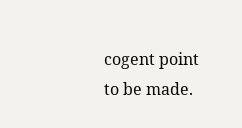cogent point to be made.